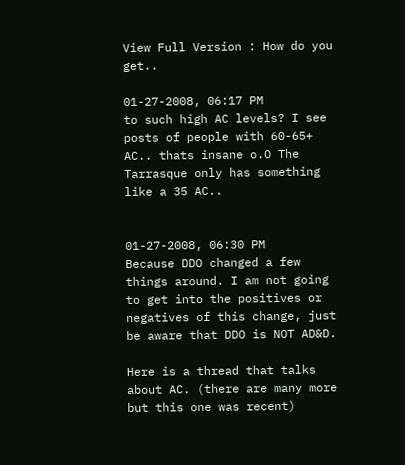View Full Version : How do you get..

01-27-2008, 06:17 PM
to such high AC levels? I see posts of people with 60-65+ AC.. thats insane o.O The Tarrasque only has something like a 35 AC..


01-27-2008, 06:30 PM
Because DDO changed a few things around. I am not going to get into the positives or negatives of this change, just be aware that DDO is NOT AD&D.

Here is a thread that talks about AC. (there are many more but this one was recent)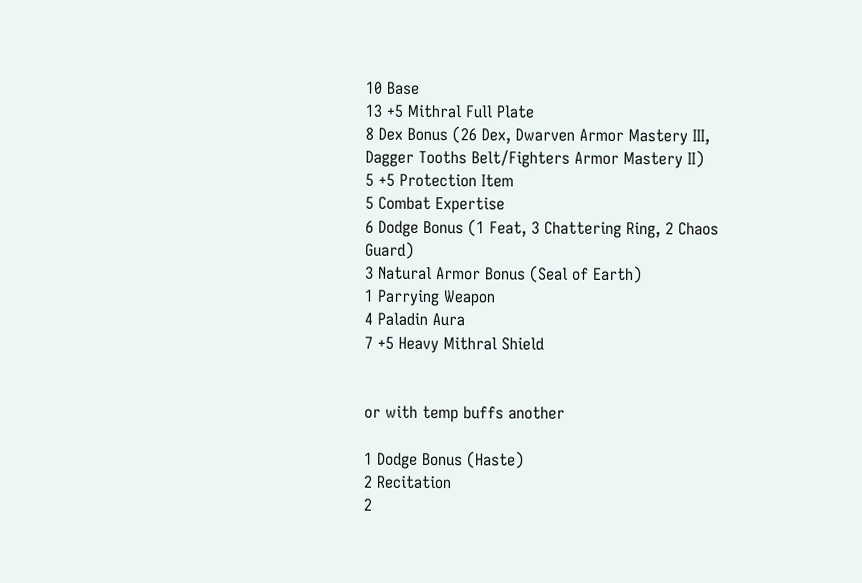10 Base
13 +5 Mithral Full Plate
8 Dex Bonus (26 Dex, Dwarven Armor Mastery III, Dagger Tooths Belt/Fighters Armor Mastery II)
5 +5 Protection Item
5 Combat Expertise
6 Dodge Bonus (1 Feat, 3 Chattering Ring, 2 Chaos Guard)
3 Natural Armor Bonus (Seal of Earth)
1 Parrying Weapon
4 Paladin Aura
7 +5 Heavy Mithral Shield


or with temp buffs another

1 Dodge Bonus (Haste)
2 Recitation
2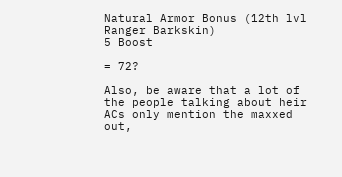Natural Armor Bonus (12th lvl Ranger Barkskin)
5 Boost

= 72?

Also, be aware that a lot of the people talking about heir ACs only mention the maxxed out,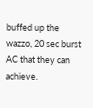buffed up the wazzo, 20 sec burst AC that they can achieve.